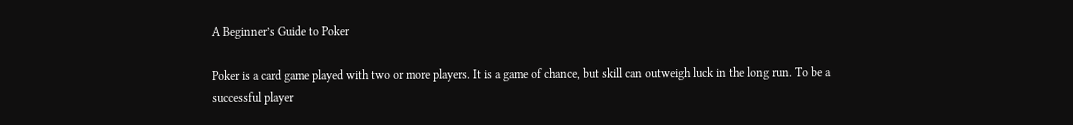A Beginner’s Guide to Poker

Poker is a card game played with two or more players. It is a game of chance, but skill can outweigh luck in the long run. To be a successful player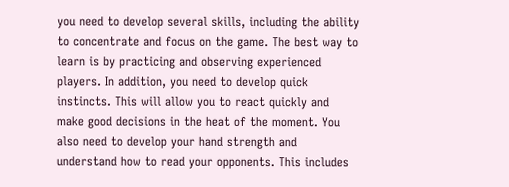you need to develop several skills, including the ability to concentrate and focus on the game. The best way to learn is by practicing and observing experienced players. In addition, you need to develop quick instincts. This will allow you to react quickly and make good decisions in the heat of the moment. You also need to develop your hand strength and understand how to read your opponents. This includes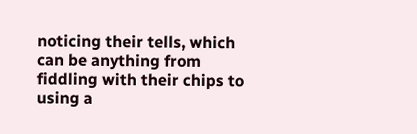noticing their tells, which can be anything from fiddling with their chips to using a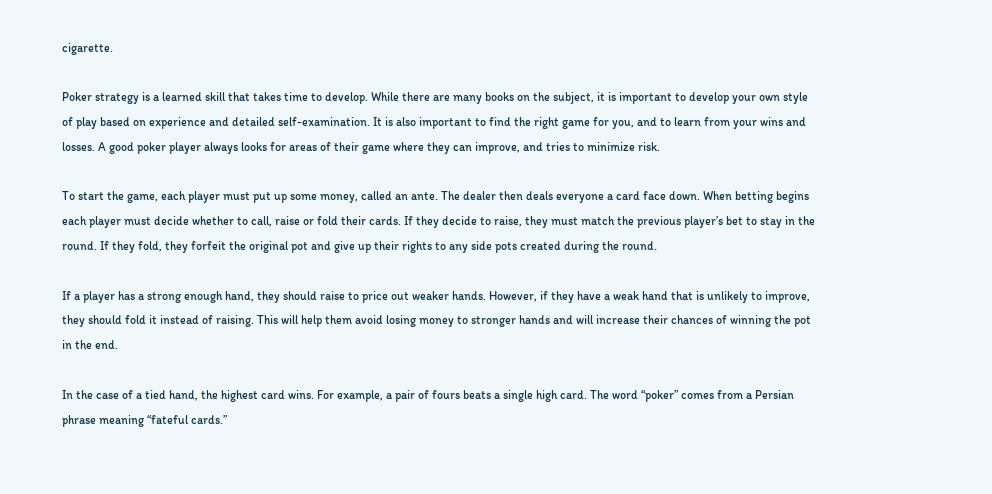cigarette.

Poker strategy is a learned skill that takes time to develop. While there are many books on the subject, it is important to develop your own style of play based on experience and detailed self-examination. It is also important to find the right game for you, and to learn from your wins and losses. A good poker player always looks for areas of their game where they can improve, and tries to minimize risk.

To start the game, each player must put up some money, called an ante. The dealer then deals everyone a card face down. When betting begins each player must decide whether to call, raise or fold their cards. If they decide to raise, they must match the previous player’s bet to stay in the round. If they fold, they forfeit the original pot and give up their rights to any side pots created during the round.

If a player has a strong enough hand, they should raise to price out weaker hands. However, if they have a weak hand that is unlikely to improve, they should fold it instead of raising. This will help them avoid losing money to stronger hands and will increase their chances of winning the pot in the end.

In the case of a tied hand, the highest card wins. For example, a pair of fours beats a single high card. The word “poker” comes from a Persian phrase meaning “fateful cards.”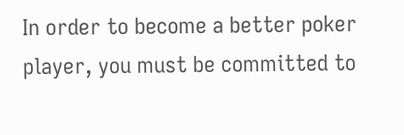In order to become a better poker player, you must be committed to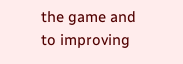the game and to improving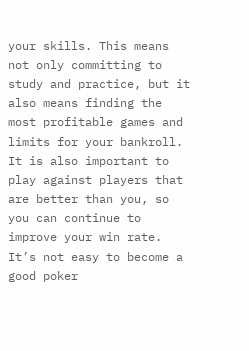your skills. This means not only committing to study and practice, but it also means finding the most profitable games and limits for your bankroll. It is also important to play against players that are better than you, so you can continue to improve your win rate. It’s not easy to become a good poker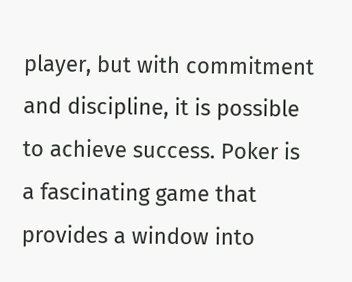player, but with commitment and discipline, it is possible to achieve success. Poker is a fascinating game that provides a window into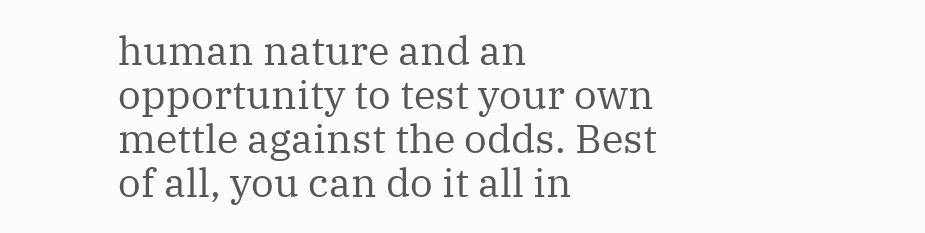human nature and an opportunity to test your own mettle against the odds. Best of all, you can do it all in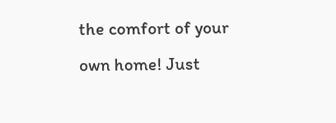the comfort of your own home! Just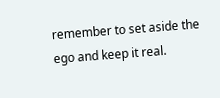remember to set aside the ego and keep it real.